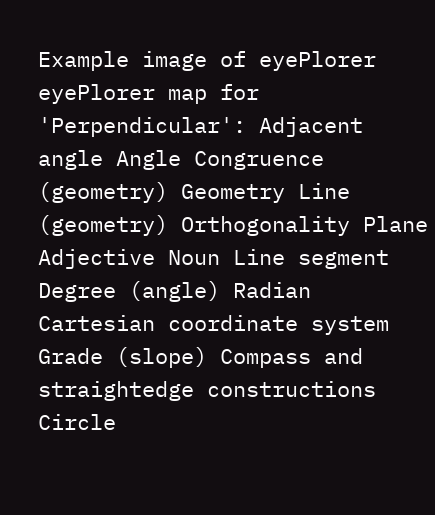Example image of eyePlorer eyePlorer map for 'Perpendicular': Adjacent angle Angle Congruence (geometry) Geometry Line (geometry) Orthogonality Plane Adjective Noun Line segment Degree (angle) Radian Cartesian coordinate system Grade (slope) Compass and straightedge constructions Circle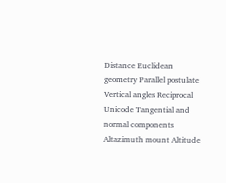Distance Euclidean geometry Parallel postulate Vertical angles Reciprocal Unicode Tangential and normal components Altazimuth mount Altitude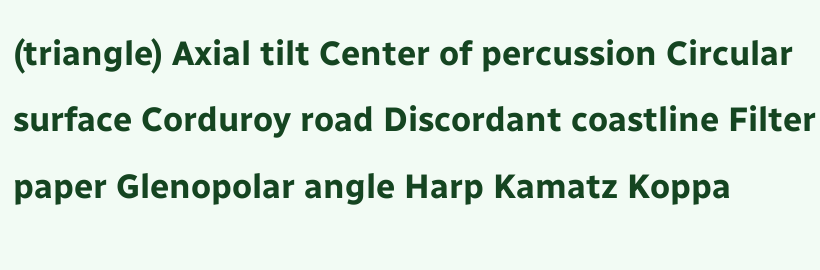(triangle) Axial tilt Center of percussion Circular surface Corduroy road Discordant coastline Filter paper Glenopolar angle Harp Kamatz Koppa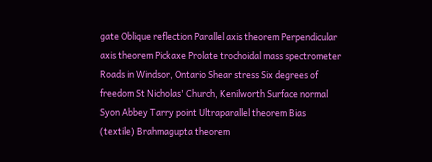gate Oblique reflection Parallel axis theorem Perpendicular axis theorem Pickaxe Prolate trochoidal mass spectrometer Roads in Windsor, Ontario Shear stress Six degrees of freedom St Nicholas' Church, Kenilworth Surface normal Syon Abbey Tarry point Ultraparallel theorem Bias (textile) Brahmagupta theorem